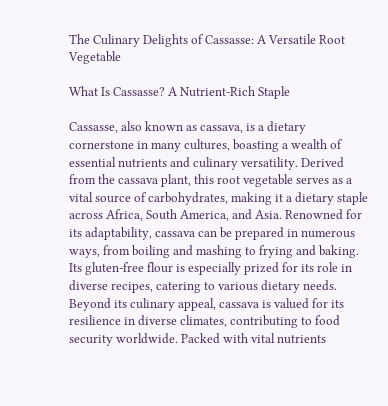The Culinary Delights of Cassasse: A Versatile Root Vegetable

What Is Cassasse? A Nutrient-Rich Staple

Cassasse, also known as cassava, is a dietary cornerstone in many cultures, boasting a wealth of essential nutrients and culinary versatility. Derived from the cassava plant, this root vegetable serves as a vital source of carbohydrates, making it a dietary staple across Africa, South America, and Asia. Renowned for its adaptability, cassava can be prepared in numerous ways, from boiling and mashing to frying and baking. Its gluten-free flour is especially prized for its role in diverse recipes, catering to various dietary needs. Beyond its culinary appeal, cassava is valued for its resilience in diverse climates, contributing to food security worldwide. Packed with vital nutrients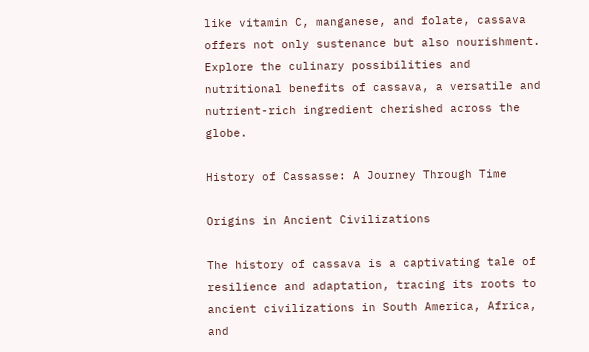like vitamin C, manganese, and folate, cassava offers not only sustenance but also nourishment. Explore the culinary possibilities and nutritional benefits of cassava, a versatile and nutrient-rich ingredient cherished across the globe.

History of Cassasse: A Journey Through Time

Origins in Ancient Civilizations

The history of cassava is a captivating tale of resilience and adaptation, tracing its roots to ancient civilizations in South America, Africa, and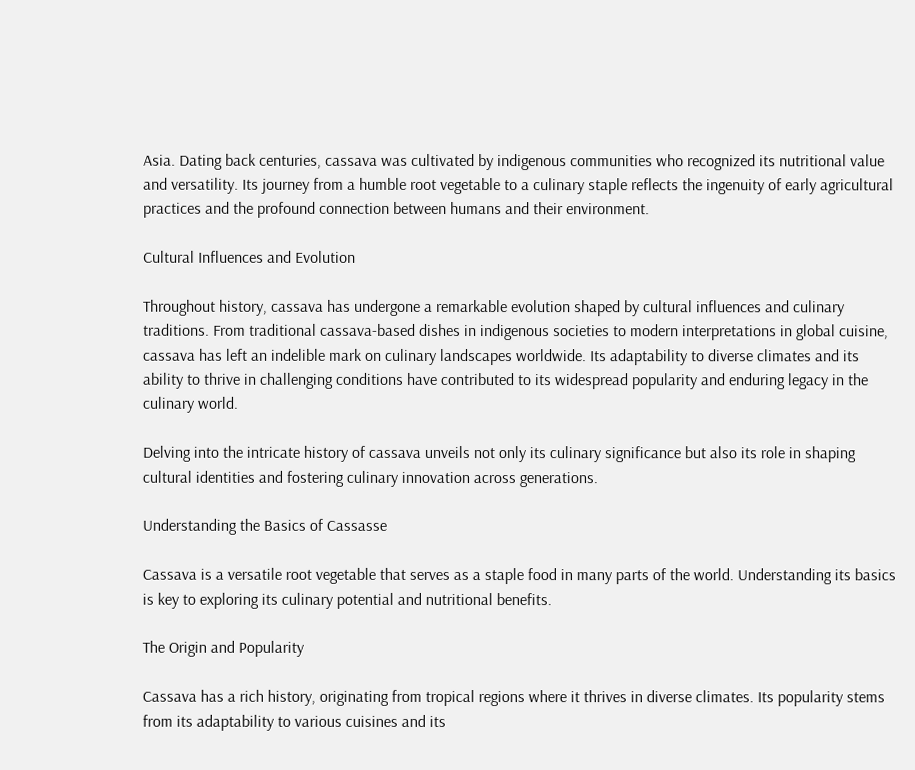Asia. Dating back centuries, cassava was cultivated by indigenous communities who recognized its nutritional value and versatility. Its journey from a humble root vegetable to a culinary staple reflects the ingenuity of early agricultural practices and the profound connection between humans and their environment.

Cultural Influences and Evolution

Throughout history, cassava has undergone a remarkable evolution shaped by cultural influences and culinary traditions. From traditional cassava-based dishes in indigenous societies to modern interpretations in global cuisine, cassava has left an indelible mark on culinary landscapes worldwide. Its adaptability to diverse climates and its ability to thrive in challenging conditions have contributed to its widespread popularity and enduring legacy in the culinary world.

Delving into the intricate history of cassava unveils not only its culinary significance but also its role in shaping cultural identities and fostering culinary innovation across generations.

Understanding the Basics of Cassasse

Cassava is a versatile root vegetable that serves as a staple food in many parts of the world. Understanding its basics is key to exploring its culinary potential and nutritional benefits.

The Origin and Popularity

Cassava has a rich history, originating from tropical regions where it thrives in diverse climates. Its popularity stems from its adaptability to various cuisines and its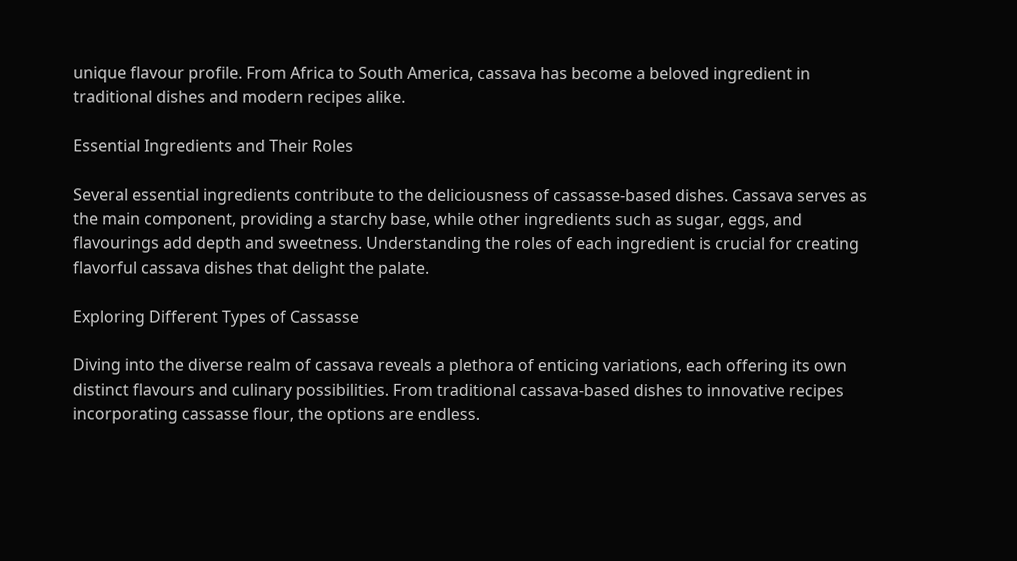unique flavour profile. From Africa to South America, cassava has become a beloved ingredient in traditional dishes and modern recipes alike.

Essential Ingredients and Their Roles

Several essential ingredients contribute to the deliciousness of cassasse-based dishes. Cassava serves as the main component, providing a starchy base, while other ingredients such as sugar, eggs, and flavourings add depth and sweetness. Understanding the roles of each ingredient is crucial for creating flavorful cassava dishes that delight the palate.

Exploring Different Types of Cassasse

Diving into the diverse realm of cassava reveals a plethora of enticing variations, each offering its own distinct flavours and culinary possibilities. From traditional cassava-based dishes to innovative recipes incorporating cassasse flour, the options are endless.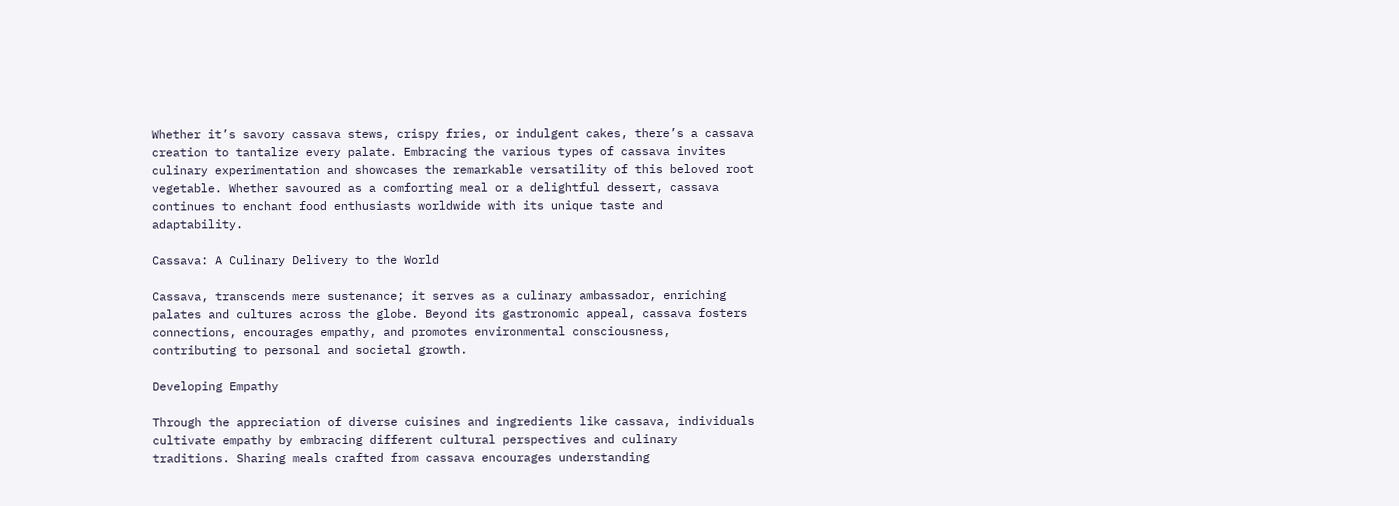Whether it’s savory cassava stews, crispy fries, or indulgent cakes, there’s a cassava creation to tantalize every palate. Embracing the various types of cassava invites culinary experimentation and showcases the remarkable versatility of this beloved root vegetable. Whether savoured as a comforting meal or a delightful dessert, cassava continues to enchant food enthusiasts worldwide with its unique taste and adaptability.

Cassava: A Culinary Delivery to the World

Cassava, transcends mere sustenance; it serves as a culinary ambassador, enriching palates and cultures across the globe. Beyond its gastronomic appeal, cassava fosters connections, encourages empathy, and promotes environmental consciousness, contributing to personal and societal growth.

Developing Empathy

Through the appreciation of diverse cuisines and ingredients like cassava, individuals cultivate empathy by embracing different cultural perspectives and culinary traditions. Sharing meals crafted from cassava encourages understanding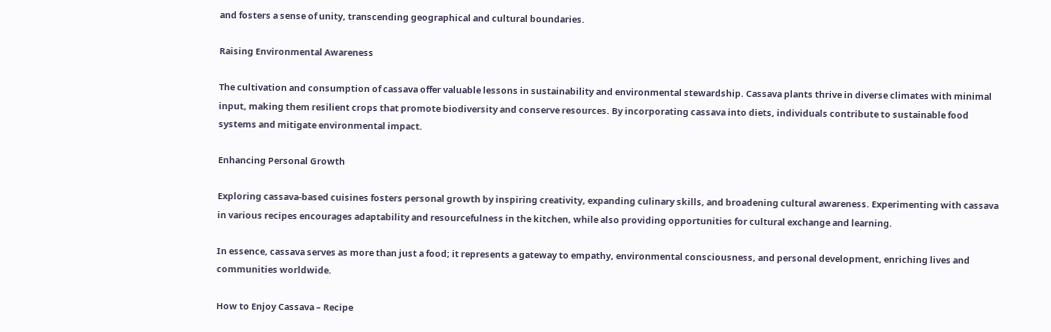and fosters a sense of unity, transcending geographical and cultural boundaries.

Raising Environmental Awareness

The cultivation and consumption of cassava offer valuable lessons in sustainability and environmental stewardship. Cassava plants thrive in diverse climates with minimal input, making them resilient crops that promote biodiversity and conserve resources. By incorporating cassava into diets, individuals contribute to sustainable food systems and mitigate environmental impact.

Enhancing Personal Growth

Exploring cassava-based cuisines fosters personal growth by inspiring creativity, expanding culinary skills, and broadening cultural awareness. Experimenting with cassava in various recipes encourages adaptability and resourcefulness in the kitchen, while also providing opportunities for cultural exchange and learning.

In essence, cassava serves as more than just a food; it represents a gateway to empathy, environmental consciousness, and personal development, enriching lives and communities worldwide.

How to Enjoy Cassava – Recipe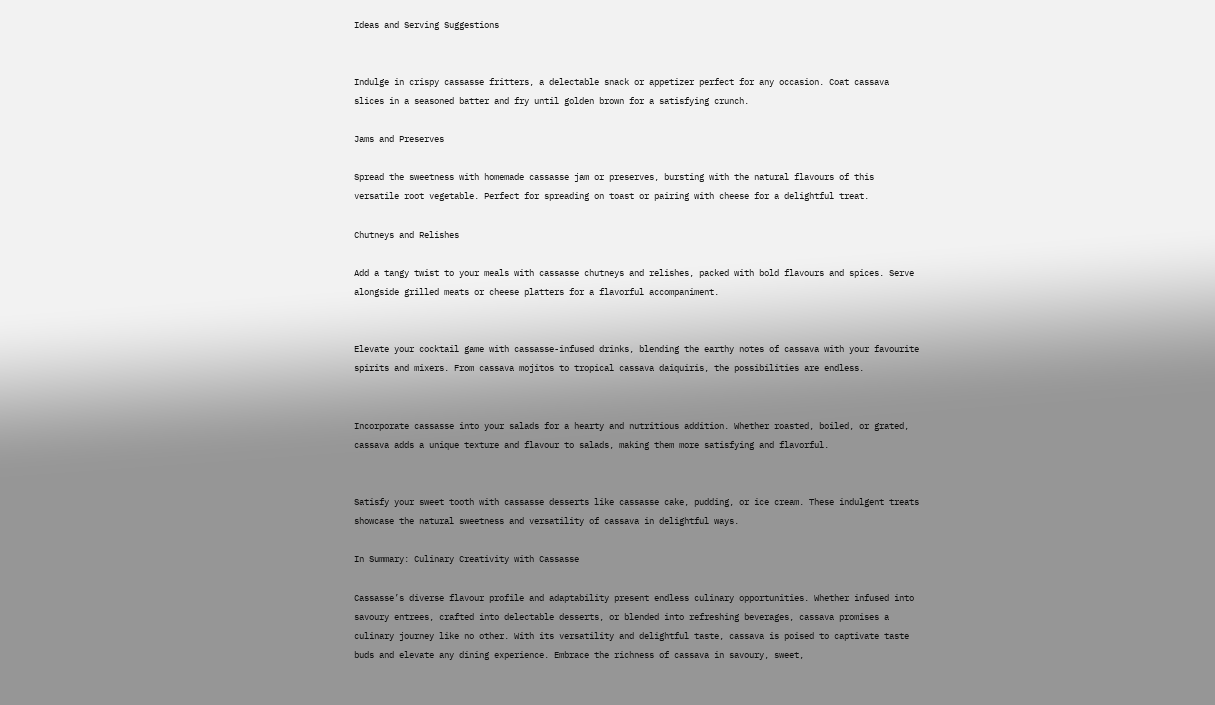Ideas and Serving Suggestions


Indulge in crispy cassasse fritters, a delectable snack or appetizer perfect for any occasion. Coat cassava slices in a seasoned batter and fry until golden brown for a satisfying crunch.

Jams and Preserves

Spread the sweetness with homemade cassasse jam or preserves, bursting with the natural flavours of this versatile root vegetable. Perfect for spreading on toast or pairing with cheese for a delightful treat.

Chutneys and Relishes

Add a tangy twist to your meals with cassasse chutneys and relishes, packed with bold flavours and spices. Serve alongside grilled meats or cheese platters for a flavorful accompaniment.


Elevate your cocktail game with cassasse-infused drinks, blending the earthy notes of cassava with your favourite spirits and mixers. From cassava mojitos to tropical cassava daiquiris, the possibilities are endless.


Incorporate cassasse into your salads for a hearty and nutritious addition. Whether roasted, boiled, or grated, cassava adds a unique texture and flavour to salads, making them more satisfying and flavorful.


Satisfy your sweet tooth with cassasse desserts like cassasse cake, pudding, or ice cream. These indulgent treats showcase the natural sweetness and versatility of cassava in delightful ways.

In Summary: Culinary Creativity with Cassasse

Cassasse’s diverse flavour profile and adaptability present endless culinary opportunities. Whether infused into savoury entrees, crafted into delectable desserts, or blended into refreshing beverages, cassava promises a culinary journey like no other. With its versatility and delightful taste, cassava is poised to captivate taste buds and elevate any dining experience. Embrace the richness of cassava in savoury, sweet,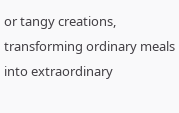or tangy creations, transforming ordinary meals into extraordinary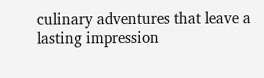culinary adventures that leave a lasting impression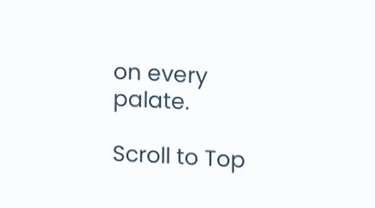on every palate.

Scroll to Top